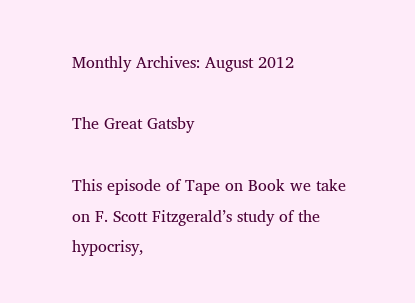Monthly Archives: August 2012

The Great Gatsby

This episode of Tape on Book we take on F. Scott Fitzgerald’s study of the hypocrisy,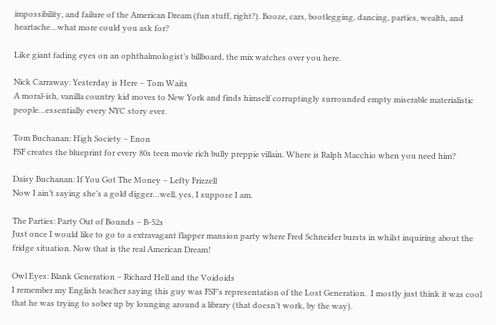impossibility, and failure of the American Dream (fun stuff, right?). Booze, cars, bootlegging, dancing, parties, wealth, and heartache…what more could you ask for?

Like giant fading eyes on an ophthalmologist’s billboard, the mix watches over you here.

Nick Carraway: Yesterday is Here – Tom Waits
A moral-ish, vanilla country kid moves to New York and finds himself corruptingly surrounded empty miserable materialistic people…essentially every NYC story ever.

Tom Buchanan: High Society – Enon
FSF creates the blueprint for every 80s teen movie rich bully preppie villain. Where is Ralph Macchio when you need him?

Daisy Buchanan: If You Got The Money – Lefty Frizzell
Now I ain’t saying she’s a gold digger…well, yes, I suppose I am.

The Parties: Party Out of Bounds – B-52s
Just once I would like to go to a extravagant flapper mansion party where Fred Schneider bursts in whilst inquiring about the fridge situation. Now that is the real American Dream!

Owl Eyes: Blank Generation – Richard Hell and the Voidoids
I remember my English teacher saying this guy was FSF’s representation of the Lost Generation.  I mostly just think it was cool that he was trying to sober up by lounging around a library (that doesn’t work, by the way).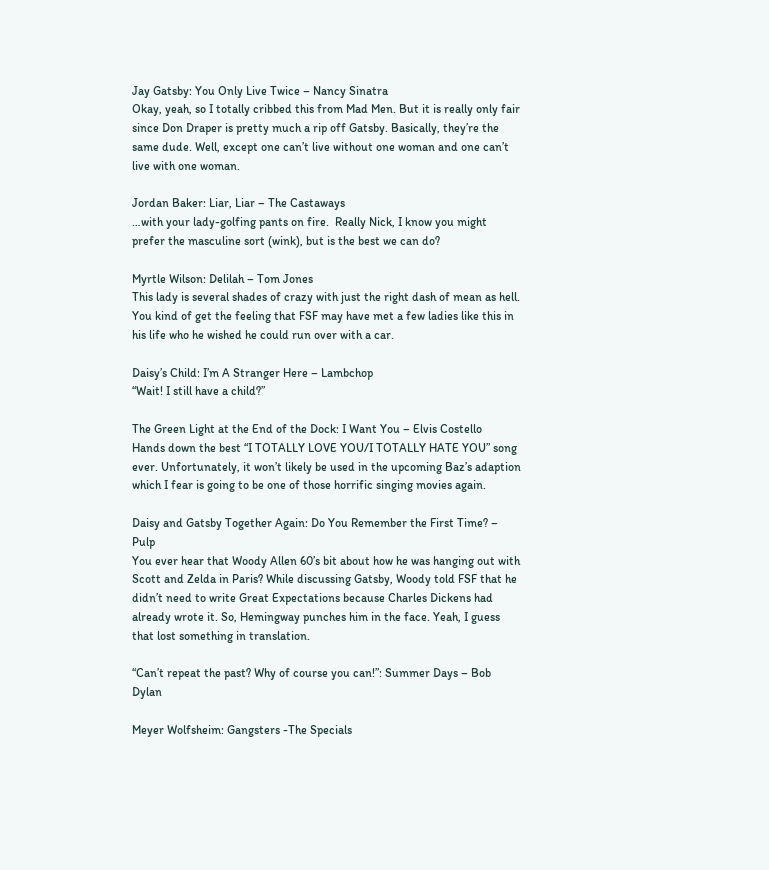Jay Gatsby: You Only Live Twice – Nancy Sinatra
Okay, yeah, so I totally cribbed this from Mad Men. But it is really only fair since Don Draper is pretty much a rip off Gatsby. Basically, they’re the same dude. Well, except one can’t live without one woman and one can’t live with one woman.

Jordan Baker: Liar, Liar – The Castaways
…with your lady-golfing pants on fire.  Really Nick, I know you might prefer the masculine sort (wink), but is the best we can do?

Myrtle Wilson: Delilah – Tom Jones
This lady is several shades of crazy with just the right dash of mean as hell. You kind of get the feeling that FSF may have met a few ladies like this in his life who he wished he could run over with a car.

Daisy’s Child: I’m A Stranger Here – Lambchop
“Wait! I still have a child?”

The Green Light at the End of the Dock: I Want You – Elvis Costello
Hands down the best “I TOTALLY LOVE YOU/I TOTALLY HATE YOU” song ever. Unfortunately, it won’t likely be used in the upcoming Baz’s adaption which I fear is going to be one of those horrific singing movies again.

Daisy and Gatsby Together Again: Do You Remember the First Time? – Pulp
You ever hear that Woody Allen 60’s bit about how he was hanging out with Scott and Zelda in Paris? While discussing Gatsby, Woody told FSF that he didn’t need to write Great Expectations because Charles Dickens had already wrote it. So, Hemingway punches him in the face. Yeah, I guess that lost something in translation.

“Can’t repeat the past? Why of course you can!”: Summer Days – Bob Dylan

Meyer Wolfsheim: Gangsters -The Specials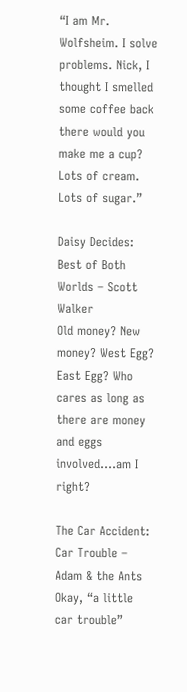“I am Mr. Wolfsheim. I solve problems. Nick, I thought I smelled some coffee back there would you make me a cup? Lots of cream. Lots of sugar.”

Daisy Decides: Best of Both Worlds – Scott Walker
Old money? New money? West Egg? East Egg? Who cares as long as there are money and eggs involved….am I right?

The Car Accident: Car Trouble – Adam & the Ants
Okay, “a little car trouble”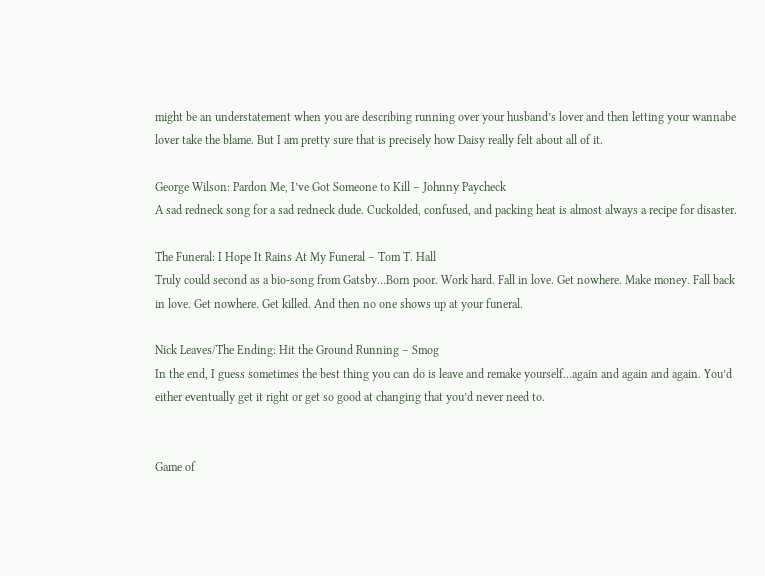might be an understatement when you are describing running over your husband’s lover and then letting your wannabe lover take the blame. But I am pretty sure that is precisely how Daisy really felt about all of it.

George Wilson: Pardon Me, I’ve Got Someone to Kill – Johnny Paycheck
A sad redneck song for a sad redneck dude. Cuckolded, confused, and packing heat is almost always a recipe for disaster.

The Funeral: I Hope It Rains At My Funeral – Tom T. Hall
Truly could second as a bio-song from Gatsby…Born poor. Work hard. Fall in love. Get nowhere. Make money. Fall back in love. Get nowhere. Get killed. And then no one shows up at your funeral.

Nick Leaves/The Ending: Hit the Ground Running – Smog
In the end, I guess sometimes the best thing you can do is leave and remake yourself…again and again and again. You’d either eventually get it right or get so good at changing that you’d never need to.


Game of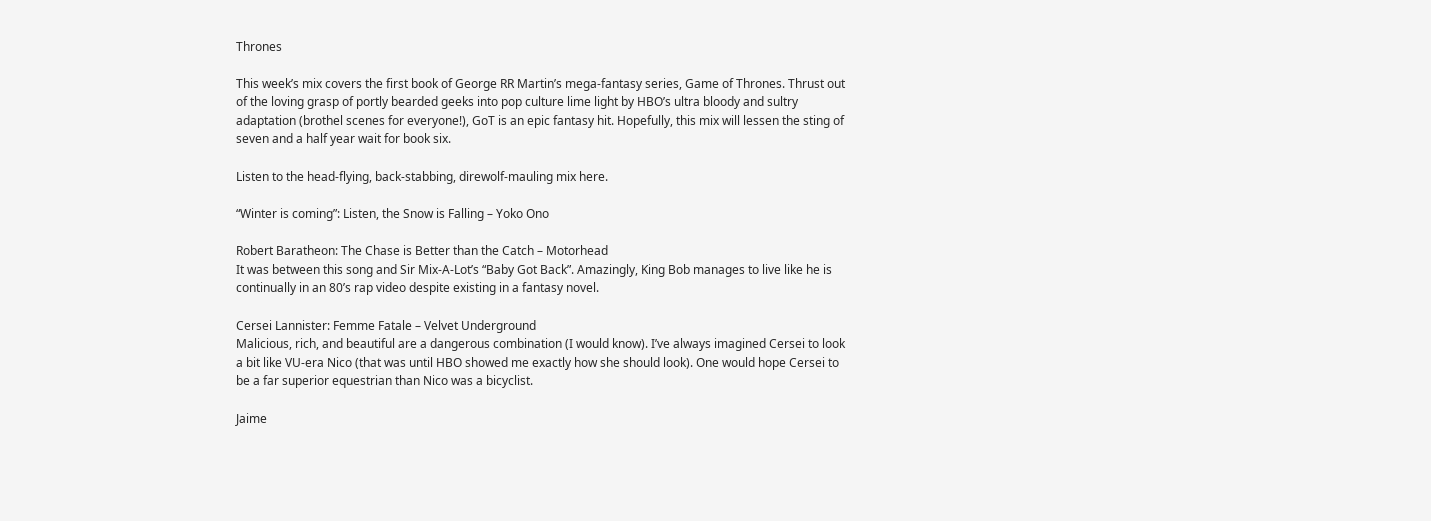Thrones

This week’s mix covers the first book of George RR Martin’s mega-fantasy series, Game of Thrones. Thrust out of the loving grasp of portly bearded geeks into pop culture lime light by HBO’s ultra bloody and sultry adaptation (brothel scenes for everyone!), GoT is an epic fantasy hit. Hopefully, this mix will lessen the sting of seven and a half year wait for book six.

Listen to the head-flying, back-stabbing, direwolf-mauling mix here.

“Winter is coming”: Listen, the Snow is Falling – Yoko Ono

Robert Baratheon: The Chase is Better than the Catch – Motorhead
It was between this song and Sir Mix-A-Lot’s “Baby Got Back”. Amazingly, King Bob manages to live like he is continually in an 80’s rap video despite existing in a fantasy novel.

Cersei Lannister: Femme Fatale – Velvet Underground
Malicious, rich, and beautiful are a dangerous combination (I would know). I’ve always imagined Cersei to look a bit like VU-era Nico (that was until HBO showed me exactly how she should look). One would hope Cersei to be a far superior equestrian than Nico was a bicyclist.

Jaime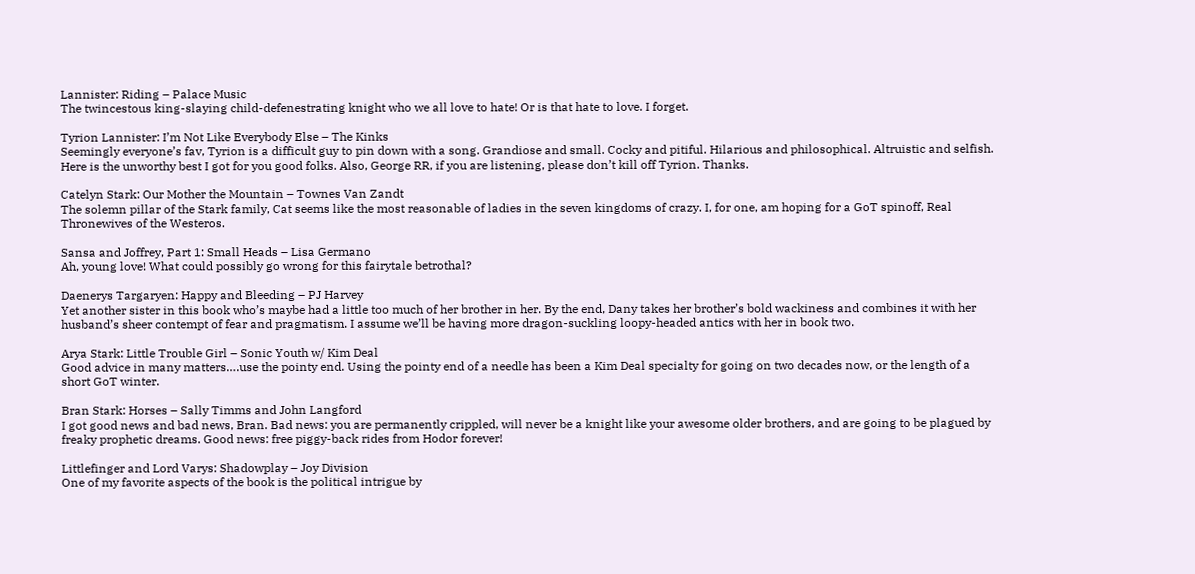Lannister: Riding – Palace Music
The twincestous king-slaying child-defenestrating knight who we all love to hate! Or is that hate to love. I forget.

Tyrion Lannister: I’m Not Like Everybody Else – The Kinks
Seemingly everyone’s fav, Tyrion is a difficult guy to pin down with a song. Grandiose and small. Cocky and pitiful. Hilarious and philosophical. Altruistic and selfish. Here is the unworthy best I got for you good folks. Also, George RR, if you are listening, please don’t kill off Tyrion. Thanks.

Catelyn Stark: Our Mother the Mountain – Townes Van Zandt
The solemn pillar of the Stark family, Cat seems like the most reasonable of ladies in the seven kingdoms of crazy. I, for one, am hoping for a GoT spinoff, Real Thronewives of the Westeros.

Sansa and Joffrey, Part 1: Small Heads – Lisa Germano
Ah, young love! What could possibly go wrong for this fairytale betrothal?

Daenerys Targaryen: Happy and Bleeding – PJ Harvey
Yet another sister in this book who’s maybe had a little too much of her brother in her. By the end, Dany takes her brother’s bold wackiness and combines it with her husband’s sheer contempt of fear and pragmatism. I assume we’ll be having more dragon-suckling loopy-headed antics with her in book two.

Arya Stark: Little Trouble Girl – Sonic Youth w/ Kim Deal
Good advice in many matters….use the pointy end. Using the pointy end of a needle has been a Kim Deal specialty for going on two decades now, or the length of a short GoT winter.

Bran Stark: Horses – Sally Timms and John Langford
I got good news and bad news, Bran. Bad news: you are permanently crippled, will never be a knight like your awesome older brothers, and are going to be plagued by freaky prophetic dreams. Good news: free piggy-back rides from Hodor forever!

Littlefinger and Lord Varys: Shadowplay – Joy Division
One of my favorite aspects of the book is the political intrigue by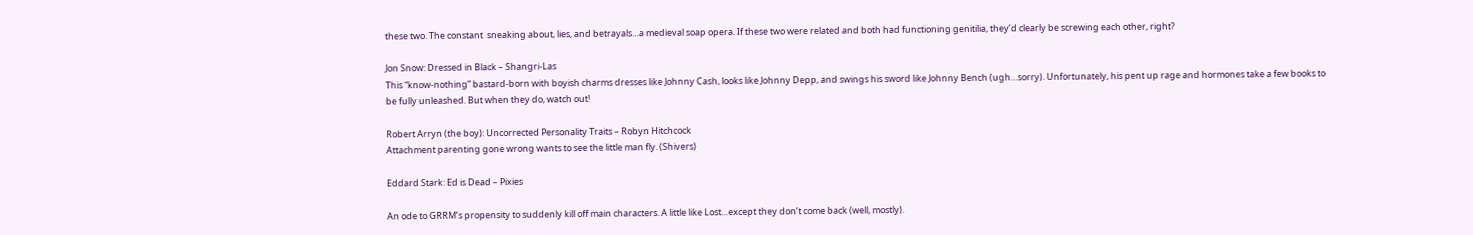these two. The constant  sneaking about, lies, and betrayals…a medieval soap opera. If these two were related and both had functioning genitilia, they’d clearly be screwing each other, right?

Jon Snow: Dressed in Black – Shangri-Las
This “know-nothing” bastard-born with boyish charms dresses like Johnny Cash, looks like Johnny Depp, and swings his sword like Johnny Bench (ugh…sorry). Unfortunately, his pent up rage and hormones take a few books to be fully unleashed. But when they do, watch out!

Robert Arryn (the boy): Uncorrected Personality Traits – Robyn Hitchcock
Attachment parenting gone wrong wants to see the little man fly. (Shivers)

Eddard Stark: Ed is Dead – Pixies

An ode to GRRM’s propensity to suddenly kill off main characters. A little like Lost…except they don’t come back (well, mostly).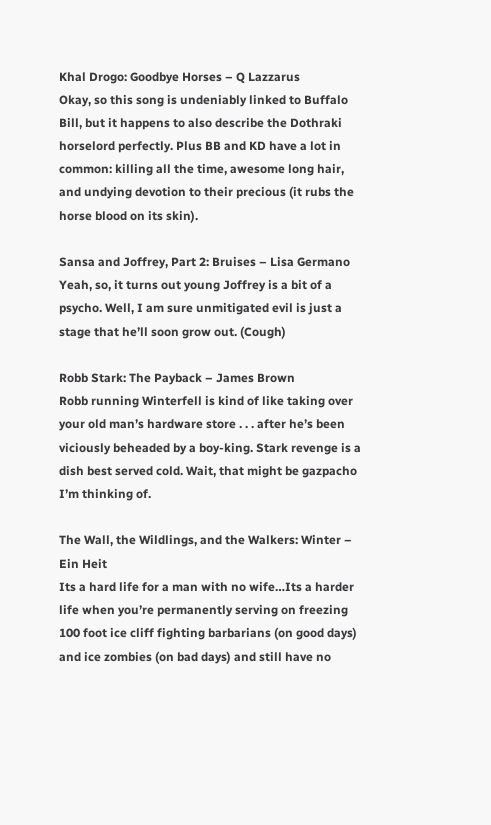Khal Drogo: Goodbye Horses – Q Lazzarus
Okay, so this song is undeniably linked to Buffalo Bill, but it happens to also describe the Dothraki horselord perfectly. Plus BB and KD have a lot in common: killing all the time, awesome long hair, and undying devotion to their precious (it rubs the horse blood on its skin).

Sansa and Joffrey, Part 2: Bruises – Lisa Germano
Yeah, so, it turns out young Joffrey is a bit of a psycho. Well, I am sure unmitigated evil is just a stage that he’ll soon grow out. (Cough)

Robb Stark: The Payback – James Brown
Robb running Winterfell is kind of like taking over your old man’s hardware store . . . after he’s been viciously beheaded by a boy-king. Stark revenge is a dish best served cold. Wait, that might be gazpacho I’m thinking of.

The Wall, the Wildlings, and the Walkers: Winter – Ein Heit
Its a hard life for a man with no wife…Its a harder life when you’re permanently serving on freezing 100 foot ice cliff fighting barbarians (on good days) and ice zombies (on bad days) and still have no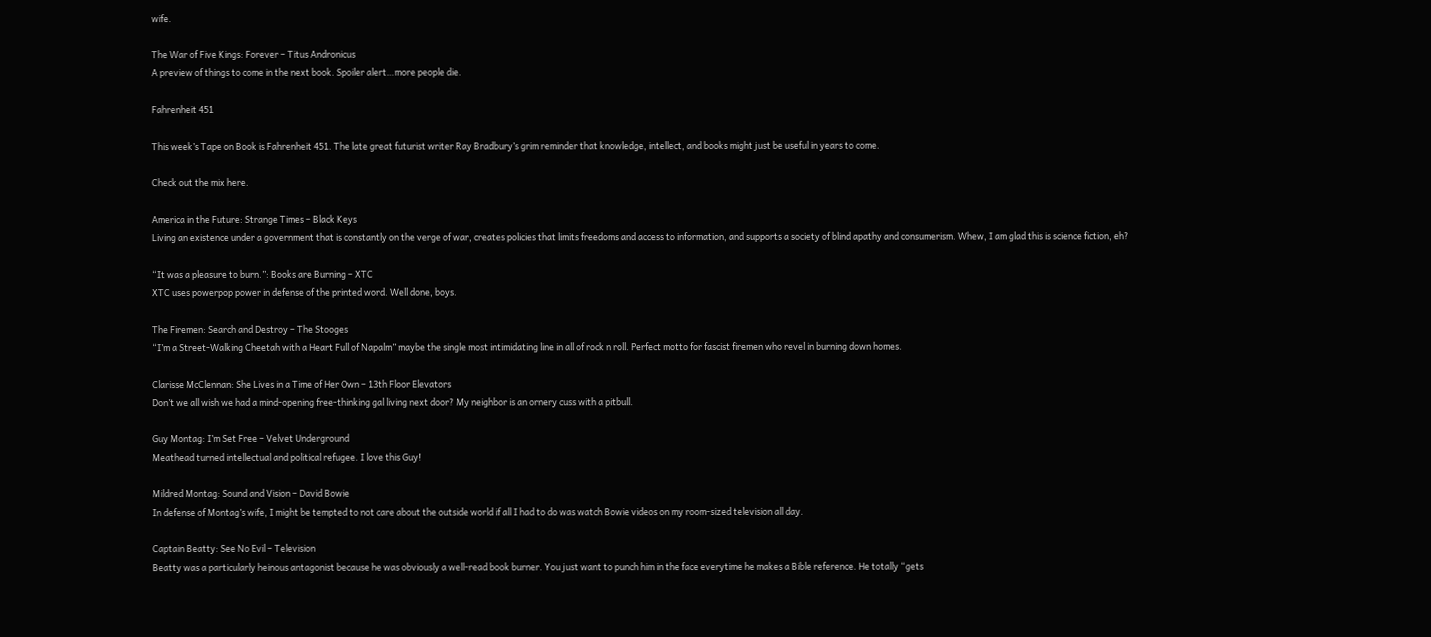wife.

The War of Five Kings: Forever – Titus Andronicus
A preview of things to come in the next book. Spoiler alert…more people die.

Fahrenheit 451

This week’s Tape on Book is Fahrenheit 451. The late great futurist writer Ray Bradbury’s grim reminder that knowledge, intellect, and books might just be useful in years to come.

Check out the mix here.

America in the Future: Strange Times – Black Keys
Living an existence under a government that is constantly on the verge of war, creates policies that limits freedoms and access to information, and supports a society of blind apathy and consumerism. Whew, I am glad this is science fiction, eh?

“It was a pleasure to burn.”: Books are Burning – XTC
XTC uses powerpop power in defense of the printed word. Well done, boys.

The Firemen: Search and Destroy – The Stooges
“I’m a Street-Walking Cheetah with a Heart Full of Napalm” maybe the single most intimidating line in all of rock n roll. Perfect motto for fascist firemen who revel in burning down homes.

Clarisse McClennan: She Lives in a Time of Her Own – 13th Floor Elevators
Don’t we all wish we had a mind-opening free-thinking gal living next door? My neighbor is an ornery cuss with a pitbull.

Guy Montag: I’m Set Free – Velvet Underground
Meathead turned intellectual and political refugee. I love this Guy!

Mildred Montag: Sound and Vision – David Bowie
In defense of Montag’s wife, I might be tempted to not care about the outside world if all I had to do was watch Bowie videos on my room-sized television all day.

Captain Beatty: See No Evil – Television
Beatty was a particularly heinous antagonist because he was obviously a well-read book burner. You just want to punch him in the face everytime he makes a Bible reference. He totally “gets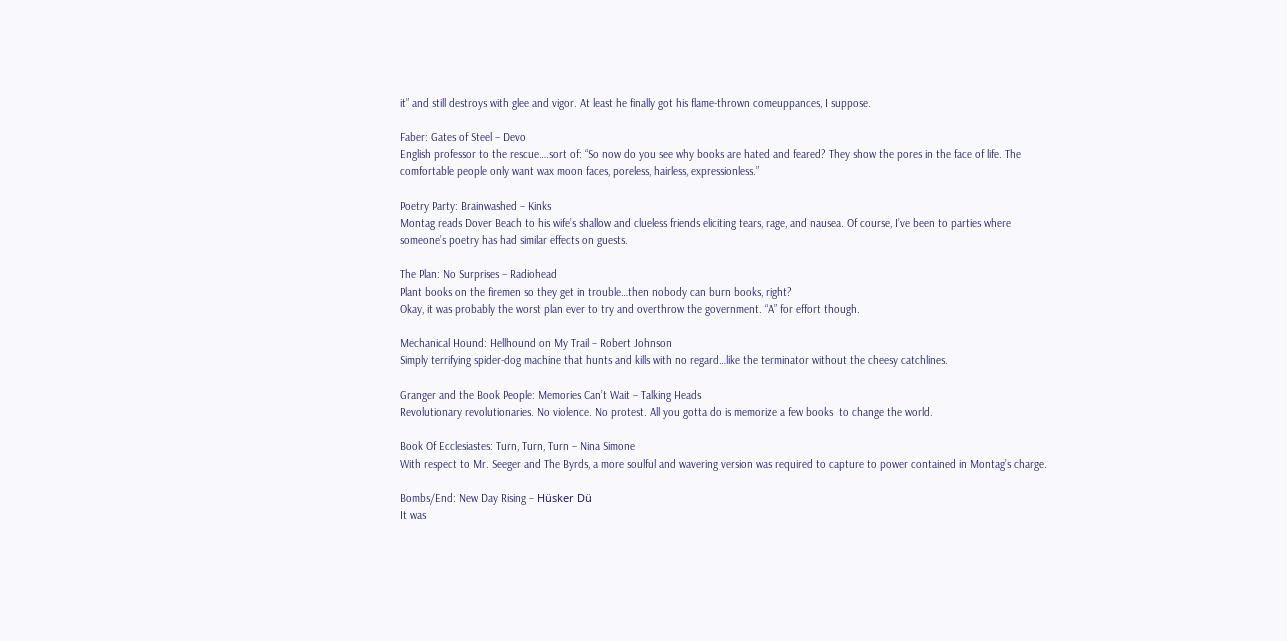it” and still destroys with glee and vigor. At least he finally got his flame-thrown comeuppances, I suppose.

Faber: Gates of Steel – Devo
English professor to the rescue….sort of: “So now do you see why books are hated and feared? They show the pores in the face of life. The comfortable people only want wax moon faces, poreless, hairless, expressionless.”

Poetry Party: Brainwashed – Kinks
Montag reads Dover Beach to his wife’s shallow and clueless friends eliciting tears, rage, and nausea. Of course, I’ve been to parties where someone’s poetry has had similar effects on guests.

The Plan: No Surprises – Radiohead
Plant books on the firemen so they get in trouble…then nobody can burn books, right?
Okay, it was probably the worst plan ever to try and overthrow the government. “A” for effort though.

Mechanical Hound: Hellhound on My Trail – Robert Johnson
Simply terrifying spider-dog machine that hunts and kills with no regard…like the terminator without the cheesy catchlines.

Granger and the Book People: Memories Can’t Wait – Talking Heads
Revolutionary revolutionaries. No violence. No protest. All you gotta do is memorize a few books  to change the world.

Book Of Ecclesiastes: Turn, Turn, Turn – Nina Simone
With respect to Mr. Seeger and The Byrds, a more soulful and wavering version was required to capture to power contained in Montag’s charge.

Bombs/End: New Day Rising – Hüsker Dü
It was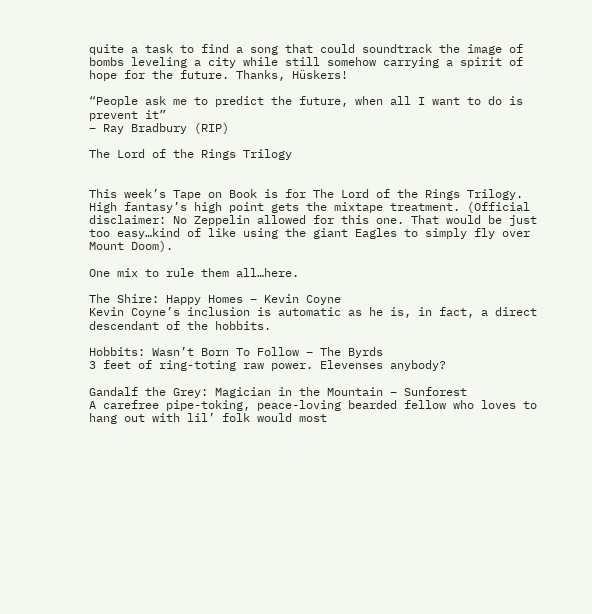quite a task to find a song that could soundtrack the image of bombs leveling a city while still somehow carrying a spirit of hope for the future. Thanks, Hüskers!

“People ask me to predict the future, when all I want to do is prevent it”
– Ray Bradbury (RIP)

The Lord of the Rings Trilogy


This week’s Tape on Book is for The Lord of the Rings Trilogy. High fantasy’s high point gets the mixtape treatment. (Official disclaimer: No Zeppelin allowed for this one. That would be just too easy…kind of like using the giant Eagles to simply fly over Mount Doom).

One mix to rule them all…here.

The Shire: Happy Homes – Kevin Coyne
Kevin Coyne’s inclusion is automatic as he is, in fact, a direct descendant of the hobbits.

Hobbits: Wasn’t Born To Follow – The Byrds
3 feet of ring-toting raw power. Elevenses anybody?

Gandalf the Grey: Magician in the Mountain – Sunforest
A carefree pipe-toking, peace-loving bearded fellow who loves to hang out with lil’ folk would most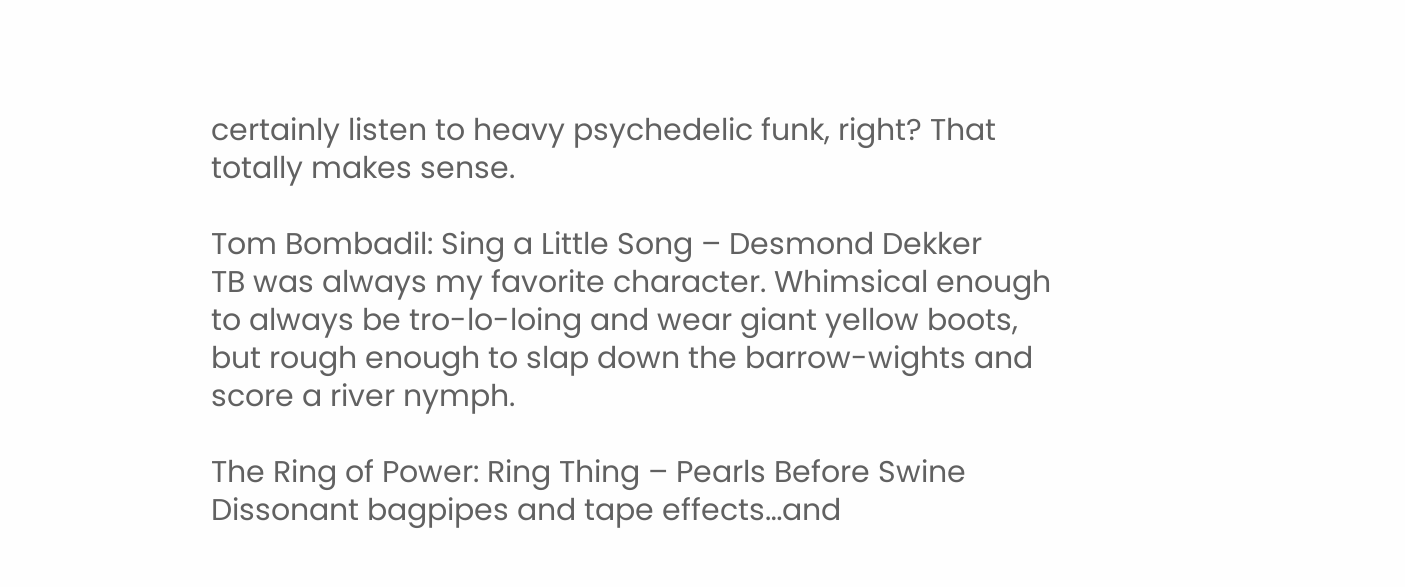certainly listen to heavy psychedelic funk, right? That totally makes sense.

Tom Bombadil: Sing a Little Song – Desmond Dekker
TB was always my favorite character. Whimsical enough to always be tro-lo-loing and wear giant yellow boots, but rough enough to slap down the barrow-wights and score a river nymph.

The Ring of Power: Ring Thing – Pearls Before Swine
Dissonant bagpipes and tape effects…and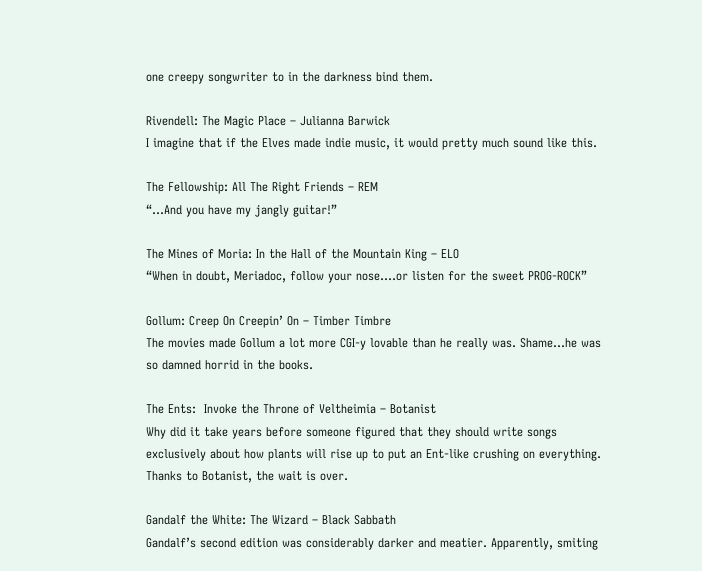one creepy songwriter to in the darkness bind them.

Rivendell: The Magic Place – Julianna Barwick
I imagine that if the Elves made indie music, it would pretty much sound like this.

The Fellowship: All The Right Friends – REM
“…And you have my jangly guitar!”

The Mines of Moria: In the Hall of the Mountain King – ELO
“When in doubt, Meriadoc, follow your nose….or listen for the sweet PROG-ROCK”

Gollum: Creep On Creepin’ On – Timber Timbre
The movies made Gollum a lot more CGI-y lovable than he really was. Shame…he was so damned horrid in the books.

The Ents:  Invoke the Throne of Veltheimia – Botanist
Why did it take years before someone figured that they should write songs exclusively about how plants will rise up to put an Ent-like crushing on everything. Thanks to Botanist, the wait is over.

Gandalf the White: The Wizard – Black Sabbath
Gandalf’s second edition was considerably darker and meatier. Apparently, smiting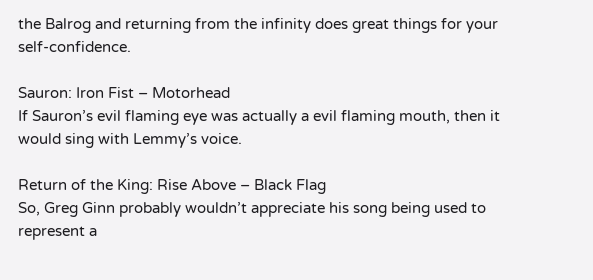the Balrog and returning from the infinity does great things for your self-confidence.

Sauron: Iron Fist – Motorhead
If Sauron’s evil flaming eye was actually a evil flaming mouth, then it would sing with Lemmy’s voice.

Return of the King: Rise Above – Black Flag
So, Greg Ginn probably wouldn’t appreciate his song being used to represent a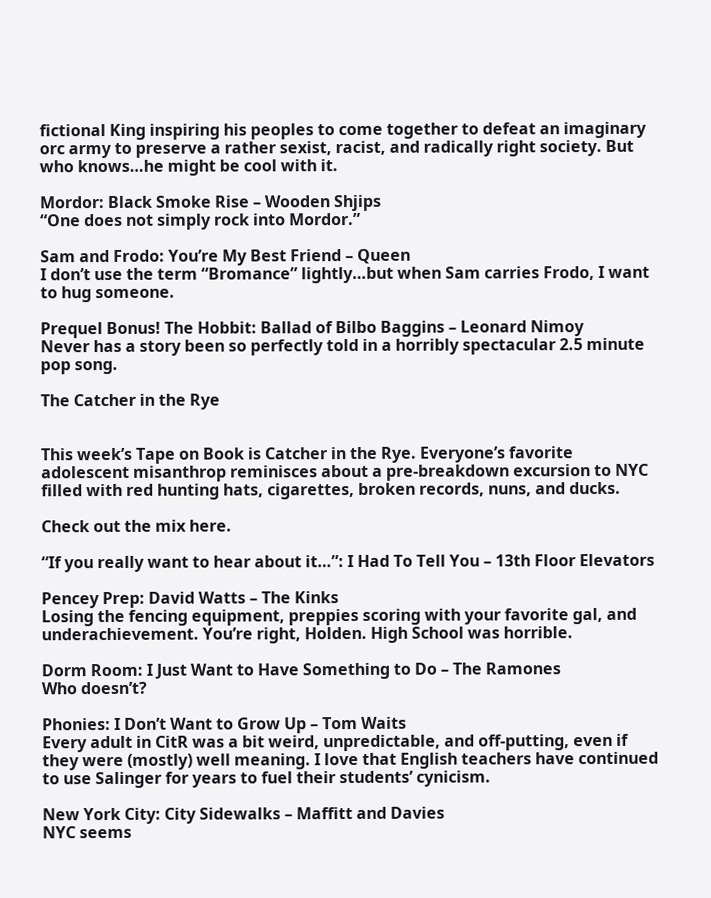fictional King inspiring his peoples to come together to defeat an imaginary orc army to preserve a rather sexist, racist, and radically right society. But who knows…he might be cool with it.

Mordor: Black Smoke Rise – Wooden Shjips
“One does not simply rock into Mordor.”

Sam and Frodo: You’re My Best Friend – Queen
I don’t use the term “Bromance” lightly…but when Sam carries Frodo, I want to hug someone.

Prequel Bonus! The Hobbit: Ballad of Bilbo Baggins – Leonard Nimoy
Never has a story been so perfectly told in a horribly spectacular 2.5 minute pop song.

The Catcher in the Rye


This week’s Tape on Book is Catcher in the Rye. Everyone’s favorite adolescent misanthrop reminisces about a pre-breakdown excursion to NYC filled with red hunting hats, cigarettes, broken records, nuns, and ducks.

Check out the mix here.

“If you really want to hear about it…”: I Had To Tell You – 13th Floor Elevators

Pencey Prep: David Watts – The Kinks
Losing the fencing equipment, preppies scoring with your favorite gal, and underachievement. You’re right, Holden. High School was horrible.

Dorm Room: I Just Want to Have Something to Do – The Ramones
Who doesn’t?

Phonies: I Don’t Want to Grow Up – Tom Waits
Every adult in CitR was a bit weird, unpredictable, and off-putting, even if they were (mostly) well meaning. I love that English teachers have continued to use Salinger for years to fuel their students’ cynicism.

New York City: City Sidewalks – Maffitt and Davies
NYC seems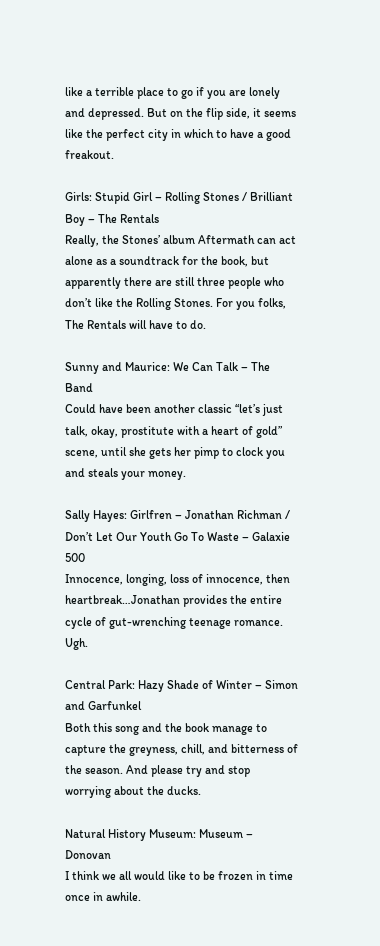like a terrible place to go if you are lonely and depressed. But on the flip side, it seems like the perfect city in which to have a good freakout.

Girls: Stupid Girl – Rolling Stones / Brilliant Boy – The Rentals
Really, the Stones’ album Aftermath can act alone as a soundtrack for the book, but apparently there are still three people who don’t like the Rolling Stones. For you folks, The Rentals will have to do.

Sunny and Maurice: We Can Talk – The Band
Could have been another classic “let’s just talk, okay, prostitute with a heart of gold” scene, until she gets her pimp to clock you and steals your money.

Sally Hayes: Girlfren – Jonathan Richman / Don’t Let Our Youth Go To Waste – Galaxie 500
Innocence, longing, loss of innocence, then heartbreak…Jonathan provides the entire cycle of gut-wrenching teenage romance. Ugh.

Central Park: Hazy Shade of Winter – Simon and Garfunkel
Both this song and the book manage to capture the greyness, chill, and bitterness of the season. And please try and stop worrying about the ducks.

Natural History Museum: Museum – Donovan
I think we all would like to be frozen in time once in awhile.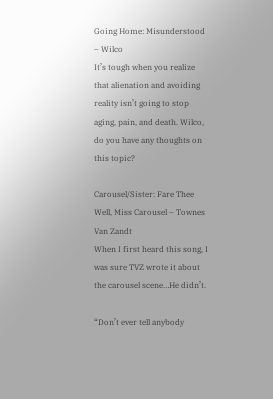Going Home: Misunderstood – Wilco
It’s tough when you realize that alienation and avoiding reality isn’t going to stop aging, pain, and death. Wilco, do you have any thoughts on this topic?

Carousel/Sister: Fare Thee Well, Miss Carousel – Townes Van Zandt
When I first heard this song, I was sure TVZ wrote it about the carousel scene…He didn’t.

“Don’t ever tell anybody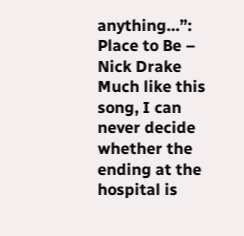anything…”: Place to Be – Nick Drake
Much like this song, I can never decide whether the ending at the hospital is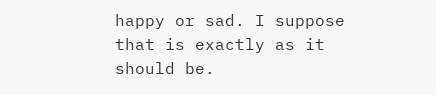happy or sad. I suppose that is exactly as it should be.